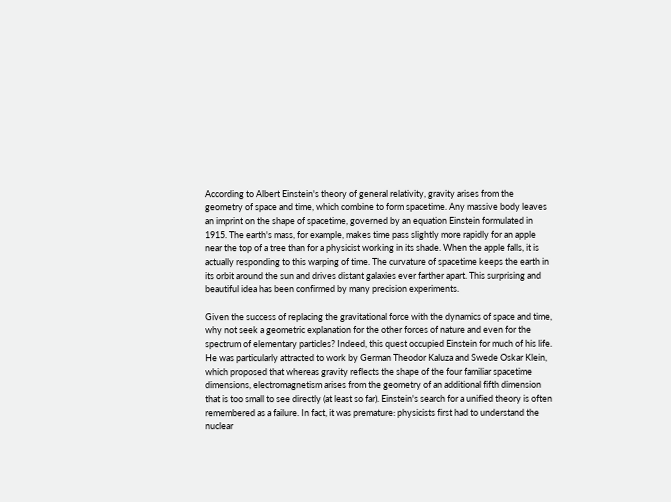According to Albert Einstein's theory of general relativity, gravity arises from the geometry of space and time, which combine to form spacetime. Any massive body leaves an imprint on the shape of spacetime, governed by an equation Einstein formulated in 1915. The earth's mass, for example, makes time pass slightly more rapidly for an apple near the top of a tree than for a physicist working in its shade. When the apple falls, it is actually responding to this warping of time. The curvature of spacetime keeps the earth in its orbit around the sun and drives distant galaxies ever farther apart. This surprising and beautiful idea has been confirmed by many precision experiments.

Given the success of replacing the gravitational force with the dynamics of space and time, why not seek a geometric explanation for the other forces of nature and even for the spectrum of elementary particles? Indeed, this quest occupied Einstein for much of his life. He was particularly attracted to work by German Theodor Kaluza and Swede Oskar Klein, which proposed that whereas gravity reflects the shape of the four familiar spacetime dimensions, electromagnetism arises from the geometry of an additional fifth dimension that is too small to see directly (at least so far). Einstein's search for a unified theory is often remembered as a failure. In fact, it was premature: physicists first had to understand the nuclear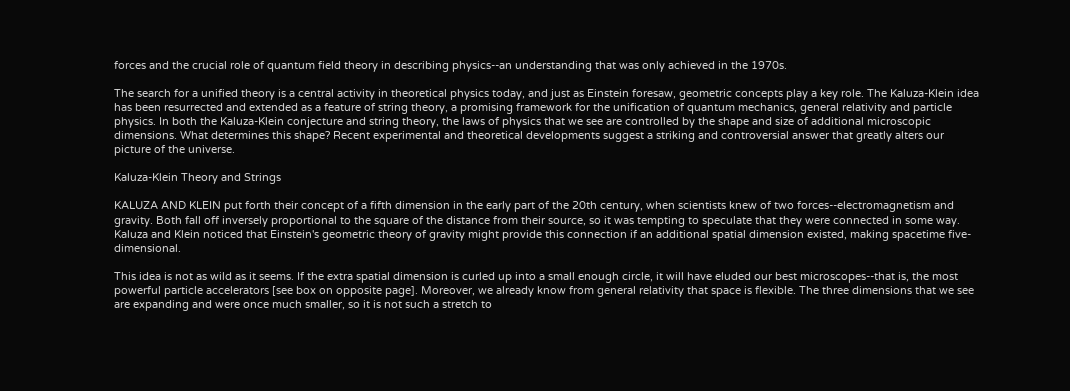forces and the crucial role of quantum field theory in describing physics--an understanding that was only achieved in the 1970s.

The search for a unified theory is a central activity in theoretical physics today, and just as Einstein foresaw, geometric concepts play a key role. The Kaluza-Klein idea has been resurrected and extended as a feature of string theory, a promising framework for the unification of quantum mechanics, general relativity and particle physics. In both the Kaluza-Klein conjecture and string theory, the laws of physics that we see are controlled by the shape and size of additional microscopic dimensions. What determines this shape? Recent experimental and theoretical developments suggest a striking and controversial answer that greatly alters our picture of the universe.

Kaluza-Klein Theory and Strings

KALUZA AND KLEIN put forth their concept of a fifth dimension in the early part of the 20th century, when scientists knew of two forces--electromagnetism and gravity. Both fall off inversely proportional to the square of the distance from their source, so it was tempting to speculate that they were connected in some way. Kaluza and Klein noticed that Einstein's geometric theory of gravity might provide this connection if an additional spatial dimension existed, making spacetime five-dimensional.

This idea is not as wild as it seems. If the extra spatial dimension is curled up into a small enough circle, it will have eluded our best microscopes--that is, the most powerful particle accelerators [see box on opposite page]. Moreover, we already know from general relativity that space is flexible. The three dimensions that we see are expanding and were once much smaller, so it is not such a stretch to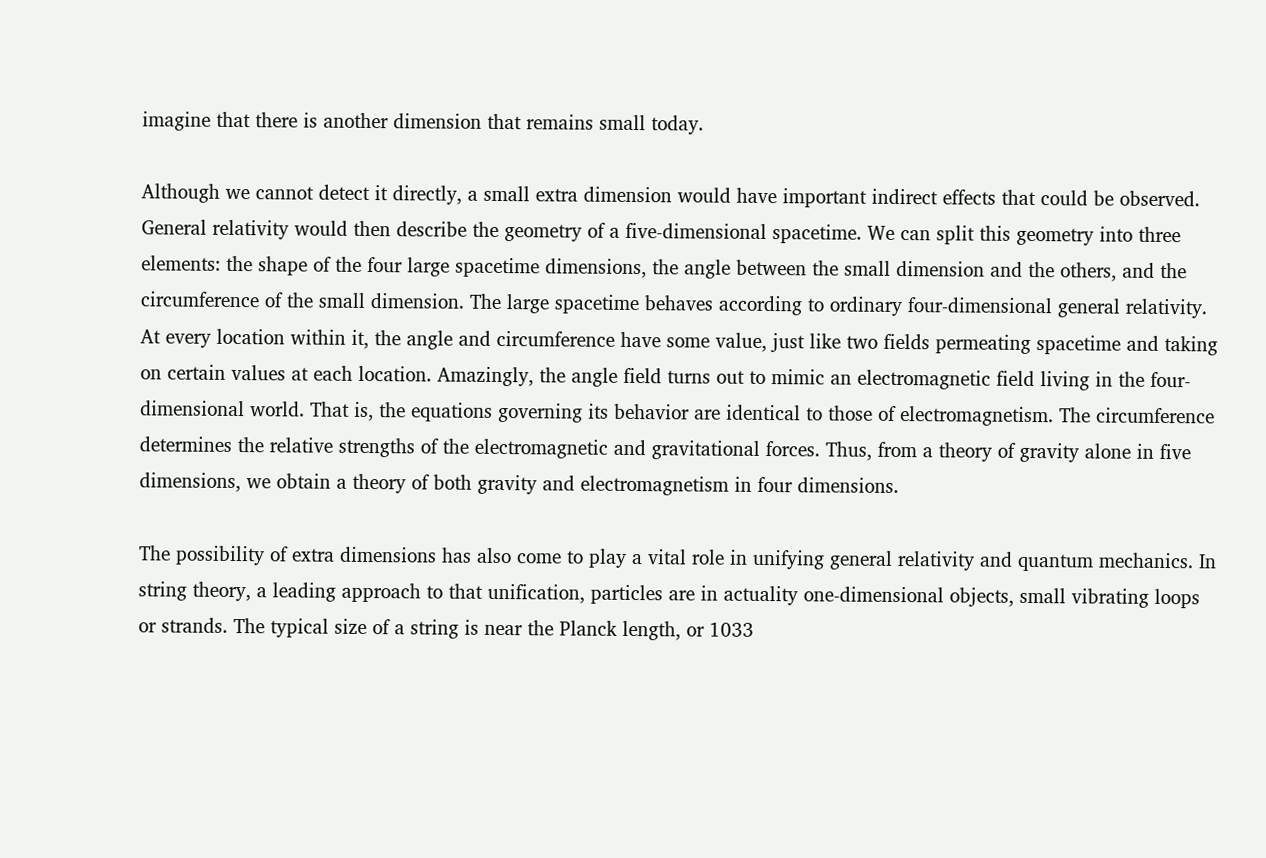imagine that there is another dimension that remains small today.

Although we cannot detect it directly, a small extra dimension would have important indirect effects that could be observed. General relativity would then describe the geometry of a five-dimensional spacetime. We can split this geometry into three elements: the shape of the four large spacetime dimensions, the angle between the small dimension and the others, and the circumference of the small dimension. The large spacetime behaves according to ordinary four-dimensional general relativity. At every location within it, the angle and circumference have some value, just like two fields permeating spacetime and taking on certain values at each location. Amazingly, the angle field turns out to mimic an electromagnetic field living in the four-dimensional world. That is, the equations governing its behavior are identical to those of electromagnetism. The circumference determines the relative strengths of the electromagnetic and gravitational forces. Thus, from a theory of gravity alone in five dimensions, we obtain a theory of both gravity and electromagnetism in four dimensions.

The possibility of extra dimensions has also come to play a vital role in unifying general relativity and quantum mechanics. In string theory, a leading approach to that unification, particles are in actuality one-dimensional objects, small vibrating loops or strands. The typical size of a string is near the Planck length, or 1033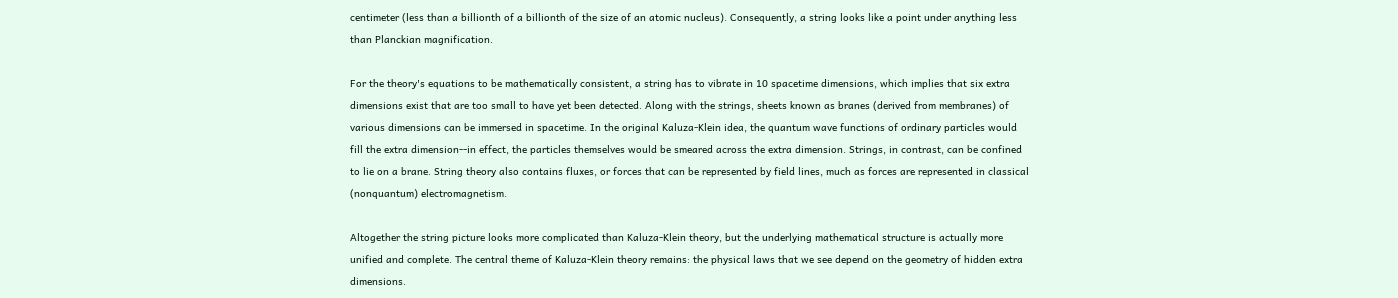centimeter (less than a billionth of a billionth of the size of an atomic nucleus). Consequently, a string looks like a point under anything less than Planckian magnification.

For the theory's equations to be mathematically consistent, a string has to vibrate in 10 spacetime dimensions, which implies that six extra dimensions exist that are too small to have yet been detected. Along with the strings, sheets known as branes (derived from membranes) of various dimensions can be immersed in spacetime. In the original Kaluza-Klein idea, the quantum wave functions of ordinary particles would fill the extra dimension--in effect, the particles themselves would be smeared across the extra dimension. Strings, in contrast, can be confined to lie on a brane. String theory also contains fluxes, or forces that can be represented by field lines, much as forces are represented in classical (nonquantum) electromagnetism.

Altogether the string picture looks more complicated than Kaluza-Klein theory, but the underlying mathematical structure is actually more unified and complete. The central theme of Kaluza-Klein theory remains: the physical laws that we see depend on the geometry of hidden extra dimensions.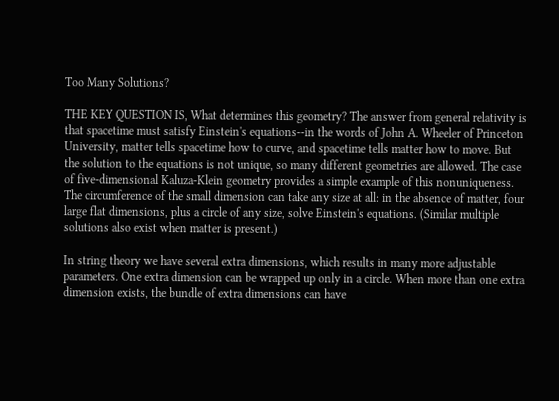Too Many Solutions?

THE KEY QUESTION IS, What determines this geometry? The answer from general relativity is that spacetime must satisfy Einstein's equations--in the words of John A. Wheeler of Princeton University, matter tells spacetime how to curve, and spacetime tells matter how to move. But the solution to the equations is not unique, so many different geometries are allowed. The case of five-dimensional Kaluza-Klein geometry provides a simple example of this nonuniqueness. The circumference of the small dimension can take any size at all: in the absence of matter, four large flat dimensions, plus a circle of any size, solve Einstein's equations. (Similar multiple solutions also exist when matter is present.)

In string theory we have several extra dimensions, which results in many more adjustable parameters. One extra dimension can be wrapped up only in a circle. When more than one extra dimension exists, the bundle of extra dimensions can have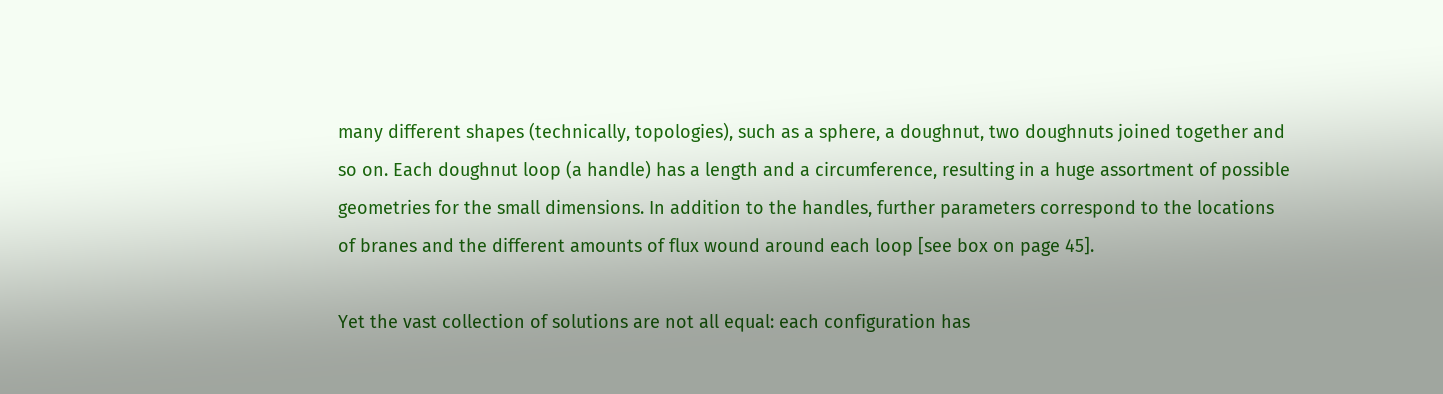many different shapes (technically, topologies), such as a sphere, a doughnut, two doughnuts joined together and so on. Each doughnut loop (a handle) has a length and a circumference, resulting in a huge assortment of possible geometries for the small dimensions. In addition to the handles, further parameters correspond to the locations of branes and the different amounts of flux wound around each loop [see box on page 45].

Yet the vast collection of solutions are not all equal: each configuration has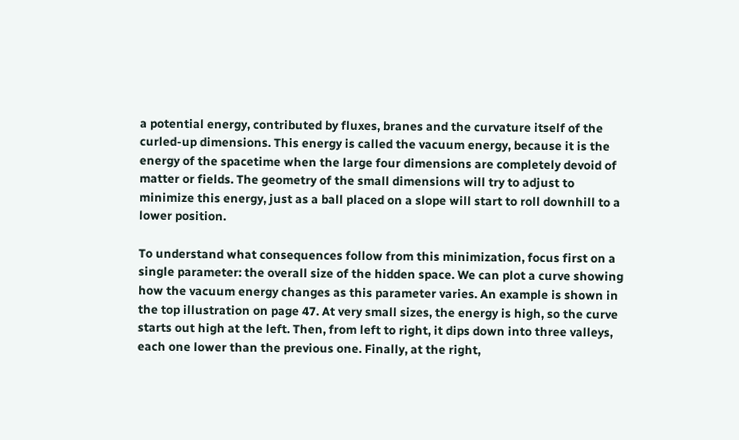a potential energy, contributed by fluxes, branes and the curvature itself of the curled-up dimensions. This energy is called the vacuum energy, because it is the energy of the spacetime when the large four dimensions are completely devoid of matter or fields. The geometry of the small dimensions will try to adjust to minimize this energy, just as a ball placed on a slope will start to roll downhill to a lower position.

To understand what consequences follow from this minimization, focus first on a single parameter: the overall size of the hidden space. We can plot a curve showing how the vacuum energy changes as this parameter varies. An example is shown in the top illustration on page 47. At very small sizes, the energy is high, so the curve starts out high at the left. Then, from left to right, it dips down into three valleys, each one lower than the previous one. Finally, at the right,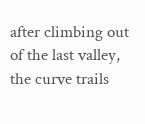after climbing out of the last valley, the curve trails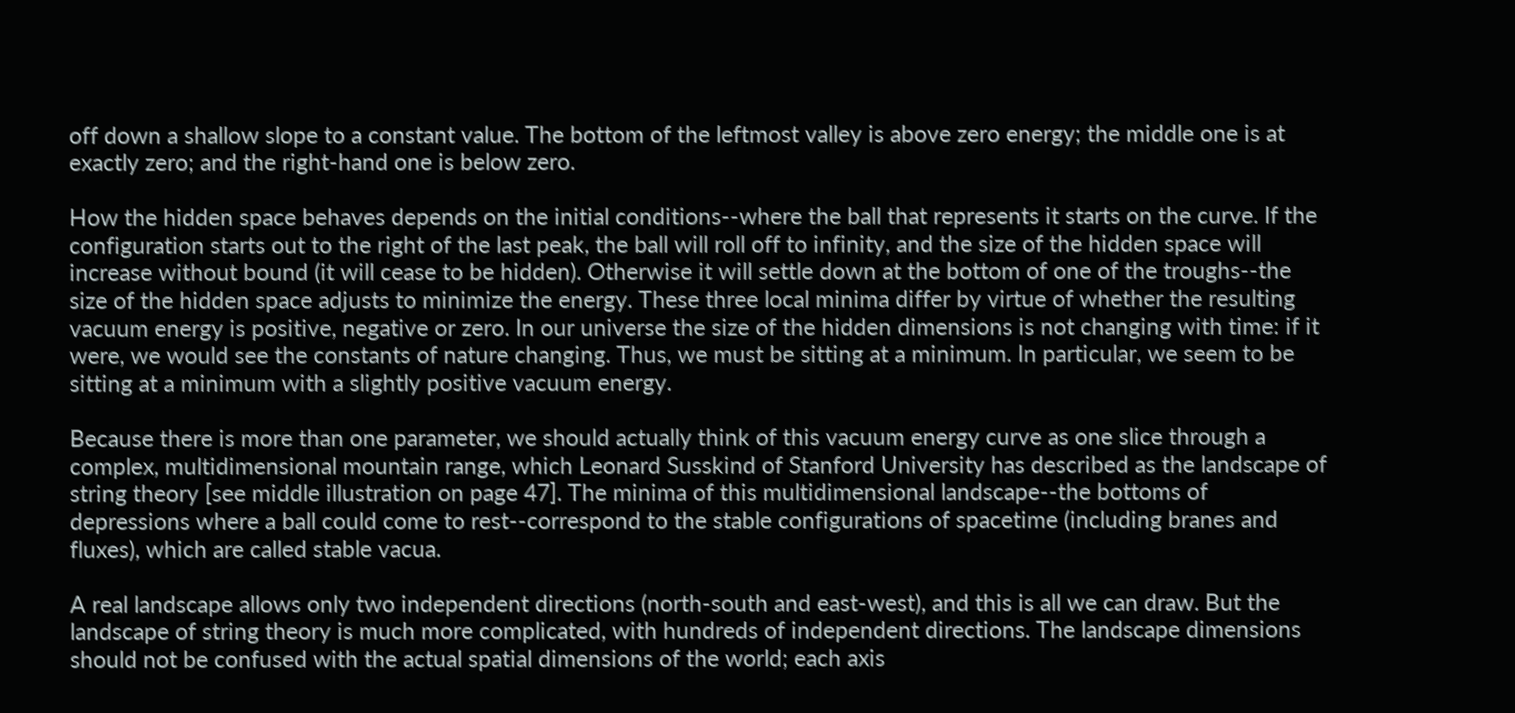off down a shallow slope to a constant value. The bottom of the leftmost valley is above zero energy; the middle one is at exactly zero; and the right-hand one is below zero.

How the hidden space behaves depends on the initial conditions--where the ball that represents it starts on the curve. If the configuration starts out to the right of the last peak, the ball will roll off to infinity, and the size of the hidden space will increase without bound (it will cease to be hidden). Otherwise it will settle down at the bottom of one of the troughs--the size of the hidden space adjusts to minimize the energy. These three local minima differ by virtue of whether the resulting vacuum energy is positive, negative or zero. In our universe the size of the hidden dimensions is not changing with time: if it were, we would see the constants of nature changing. Thus, we must be sitting at a minimum. In particular, we seem to be sitting at a minimum with a slightly positive vacuum energy.

Because there is more than one parameter, we should actually think of this vacuum energy curve as one slice through a complex, multidimensional mountain range, which Leonard Susskind of Stanford University has described as the landscape of string theory [see middle illustration on page 47]. The minima of this multidimensional landscape--the bottoms of depressions where a ball could come to rest--correspond to the stable configurations of spacetime (including branes and fluxes), which are called stable vacua.

A real landscape allows only two independent directions (north-south and east-west), and this is all we can draw. But the landscape of string theory is much more complicated, with hundreds of independent directions. The landscape dimensions should not be confused with the actual spatial dimensions of the world; each axis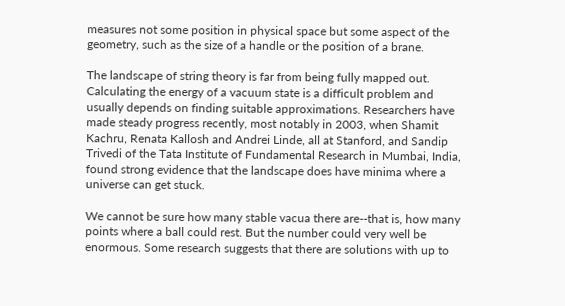measures not some position in physical space but some aspect of the geometry, such as the size of a handle or the position of a brane.

The landscape of string theory is far from being fully mapped out. Calculating the energy of a vacuum state is a difficult problem and usually depends on finding suitable approximations. Researchers have made steady progress recently, most notably in 2003, when Shamit Kachru, Renata Kallosh and Andrei Linde, all at Stanford, and Sandip Trivedi of the Tata Institute of Fundamental Research in Mumbai, India, found strong evidence that the landscape does have minima where a universe can get stuck.

We cannot be sure how many stable vacua there are--that is, how many points where a ball could rest. But the number could very well be enormous. Some research suggests that there are solutions with up to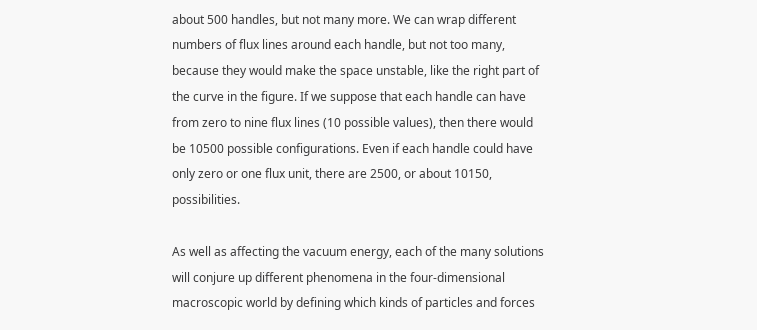about 500 handles, but not many more. We can wrap different numbers of flux lines around each handle, but not too many, because they would make the space unstable, like the right part of the curve in the figure. If we suppose that each handle can have from zero to nine flux lines (10 possible values), then there would be 10500 possible configurations. Even if each handle could have only zero or one flux unit, there are 2500, or about 10150, possibilities.

As well as affecting the vacuum energy, each of the many solutions will conjure up different phenomena in the four-dimensional macroscopic world by defining which kinds of particles and forces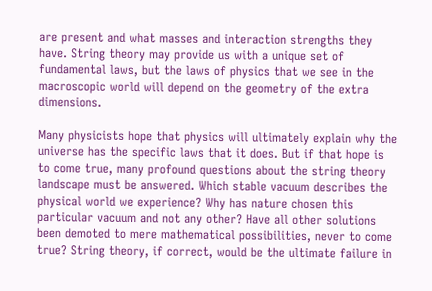are present and what masses and interaction strengths they have. String theory may provide us with a unique set of fundamental laws, but the laws of physics that we see in the macroscopic world will depend on the geometry of the extra dimensions.

Many physicists hope that physics will ultimately explain why the universe has the specific laws that it does. But if that hope is to come true, many profound questions about the string theory landscape must be answered. Which stable vacuum describes the physical world we experience? Why has nature chosen this particular vacuum and not any other? Have all other solutions been demoted to mere mathematical possibilities, never to come true? String theory, if correct, would be the ultimate failure in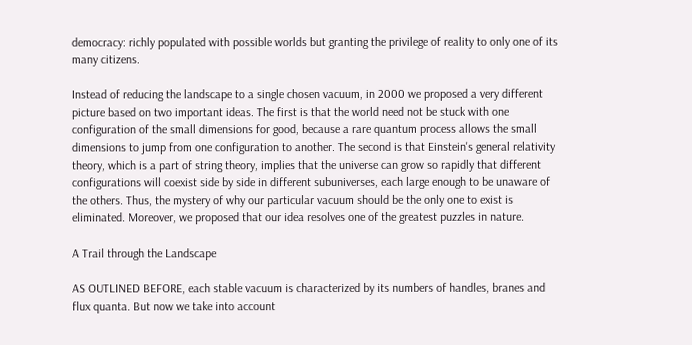democracy: richly populated with possible worlds but granting the privilege of reality to only one of its many citizens.

Instead of reducing the landscape to a single chosen vacuum, in 2000 we proposed a very different picture based on two important ideas. The first is that the world need not be stuck with one configuration of the small dimensions for good, because a rare quantum process allows the small dimensions to jump from one configuration to another. The second is that Einstein's general relativity theory, which is a part of string theory, implies that the universe can grow so rapidly that different configurations will coexist side by side in different subuniverses, each large enough to be unaware of the others. Thus, the mystery of why our particular vacuum should be the only one to exist is eliminated. Moreover, we proposed that our idea resolves one of the greatest puzzles in nature.

A Trail through the Landscape

AS OUTLINED BEFORE, each stable vacuum is characterized by its numbers of handles, branes and flux quanta. But now we take into account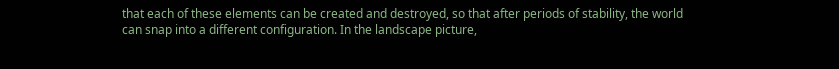that each of these elements can be created and destroyed, so that after periods of stability, the world can snap into a different configuration. In the landscape picture,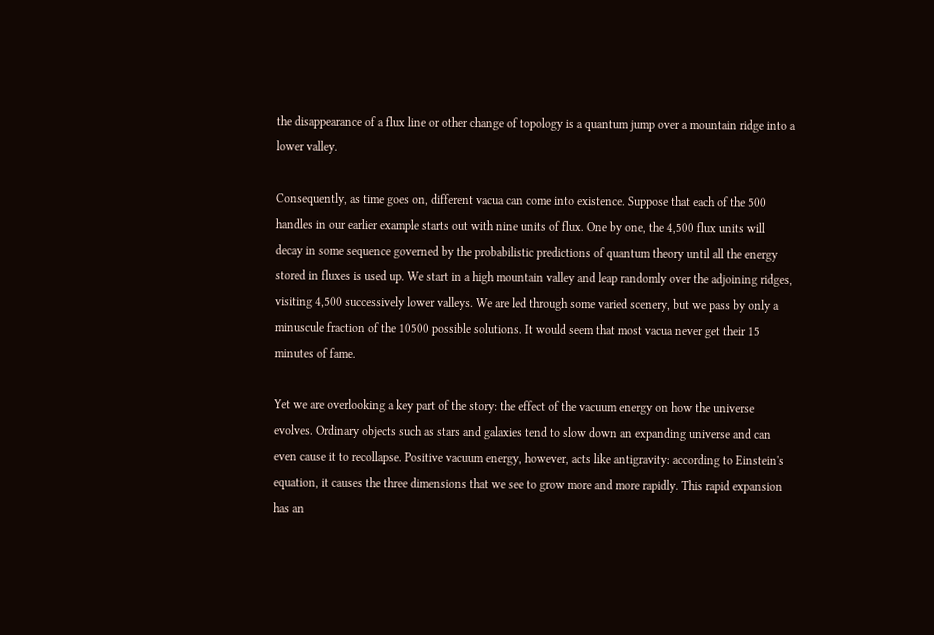the disappearance of a flux line or other change of topology is a quantum jump over a mountain ridge into a lower valley.

Consequently, as time goes on, different vacua can come into existence. Suppose that each of the 500 handles in our earlier example starts out with nine units of flux. One by one, the 4,500 flux units will decay in some sequence governed by the probabilistic predictions of quantum theory until all the energy stored in fluxes is used up. We start in a high mountain valley and leap randomly over the adjoining ridges, visiting 4,500 successively lower valleys. We are led through some varied scenery, but we pass by only a minuscule fraction of the 10500 possible solutions. It would seem that most vacua never get their 15 minutes of fame.

Yet we are overlooking a key part of the story: the effect of the vacuum energy on how the universe evolves. Ordinary objects such as stars and galaxies tend to slow down an expanding universe and can even cause it to recollapse. Positive vacuum energy, however, acts like antigravity: according to Einstein's equation, it causes the three dimensions that we see to grow more and more rapidly. This rapid expansion has an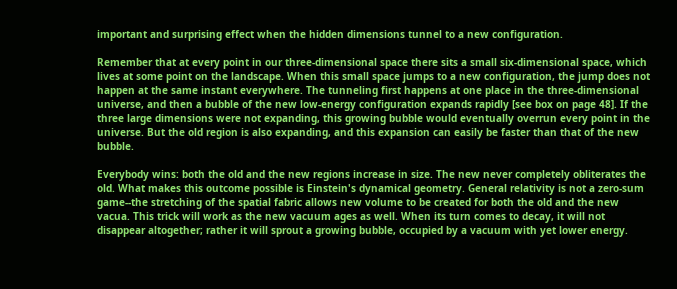important and surprising effect when the hidden dimensions tunnel to a new configuration.

Remember that at every point in our three-dimensional space there sits a small six-dimensional space, which lives at some point on the landscape. When this small space jumps to a new configuration, the jump does not happen at the same instant everywhere. The tunneling first happens at one place in the three-dimensional universe, and then a bubble of the new low-energy configuration expands rapidly [see box on page 48]. If the three large dimensions were not expanding, this growing bubble would eventually overrun every point in the universe. But the old region is also expanding, and this expansion can easily be faster than that of the new bubble.

Everybody wins: both the old and the new regions increase in size. The new never completely obliterates the old. What makes this outcome possible is Einstein's dynamical geometry. General relativity is not a zero-sum game--the stretching of the spatial fabric allows new volume to be created for both the old and the new vacua. This trick will work as the new vacuum ages as well. When its turn comes to decay, it will not disappear altogether; rather it will sprout a growing bubble, occupied by a vacuum with yet lower energy.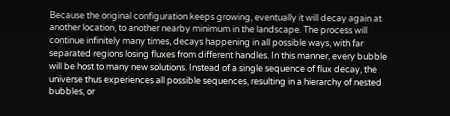Because the original configuration keeps growing, eventually it will decay again at another location, to another nearby minimum in the landscape. The process will continue infinitely many times, decays happening in all possible ways, with far separated regions losing fluxes from different handles. In this manner, every bubble will be host to many new solutions. Instead of a single sequence of flux decay, the universe thus experiences all possible sequences, resulting in a hierarchy of nested bubbles, or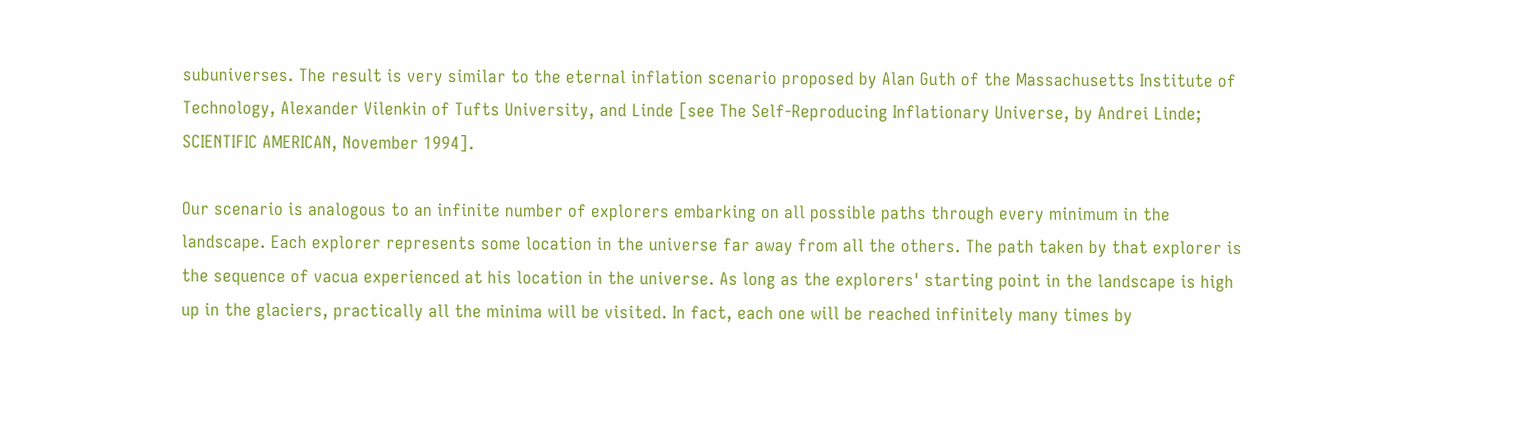subuniverses. The result is very similar to the eternal inflation scenario proposed by Alan Guth of the Massachusetts Institute of Technology, Alexander Vilenkin of Tufts University, and Linde [see The Self-Reproducing Inflationary Universe, by Andrei Linde; SCIENTIFIC AMERICAN, November 1994].

Our scenario is analogous to an infinite number of explorers embarking on all possible paths through every minimum in the landscape. Each explorer represents some location in the universe far away from all the others. The path taken by that explorer is the sequence of vacua experienced at his location in the universe. As long as the explorers' starting point in the landscape is high up in the glaciers, practically all the minima will be visited. In fact, each one will be reached infinitely many times by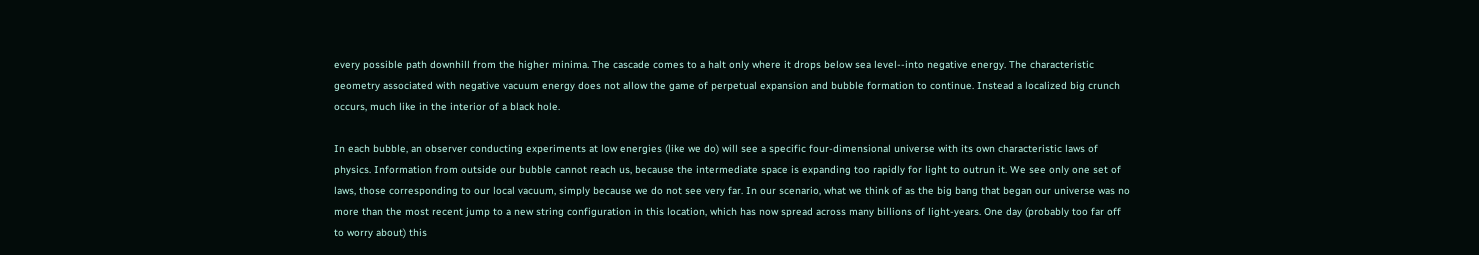every possible path downhill from the higher minima. The cascade comes to a halt only where it drops below sea level--into negative energy. The characteristic geometry associated with negative vacuum energy does not allow the game of perpetual expansion and bubble formation to continue. Instead a localized big crunch occurs, much like in the interior of a black hole.

In each bubble, an observer conducting experiments at low energies (like we do) will see a specific four-dimensional universe with its own characteristic laws of physics. Information from outside our bubble cannot reach us, because the intermediate space is expanding too rapidly for light to outrun it. We see only one set of laws, those corresponding to our local vacuum, simply because we do not see very far. In our scenario, what we think of as the big bang that began our universe was no more than the most recent jump to a new string configuration in this location, which has now spread across many billions of light-years. One day (probably too far off to worry about) this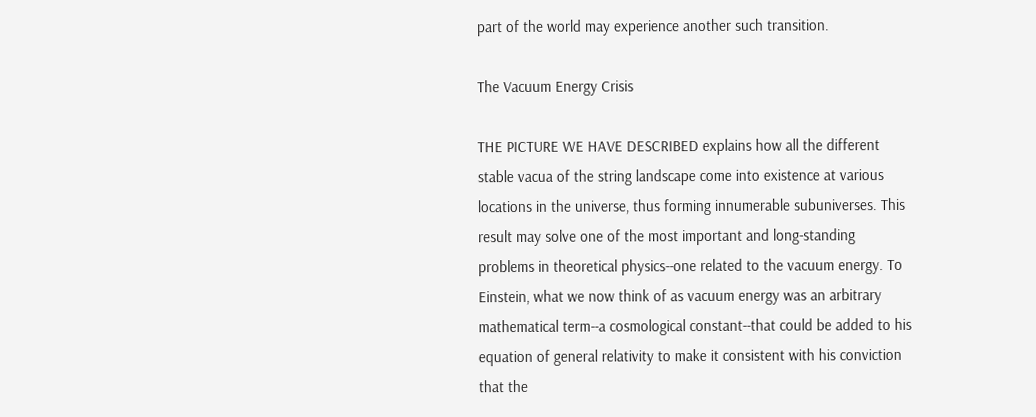part of the world may experience another such transition.

The Vacuum Energy Crisis

THE PICTURE WE HAVE DESCRIBED explains how all the different stable vacua of the string landscape come into existence at various locations in the universe, thus forming innumerable subuniverses. This result may solve one of the most important and long-standing problems in theoretical physics--one related to the vacuum energy. To Einstein, what we now think of as vacuum energy was an arbitrary mathematical term--a cosmological constant--that could be added to his equation of general relativity to make it consistent with his conviction that the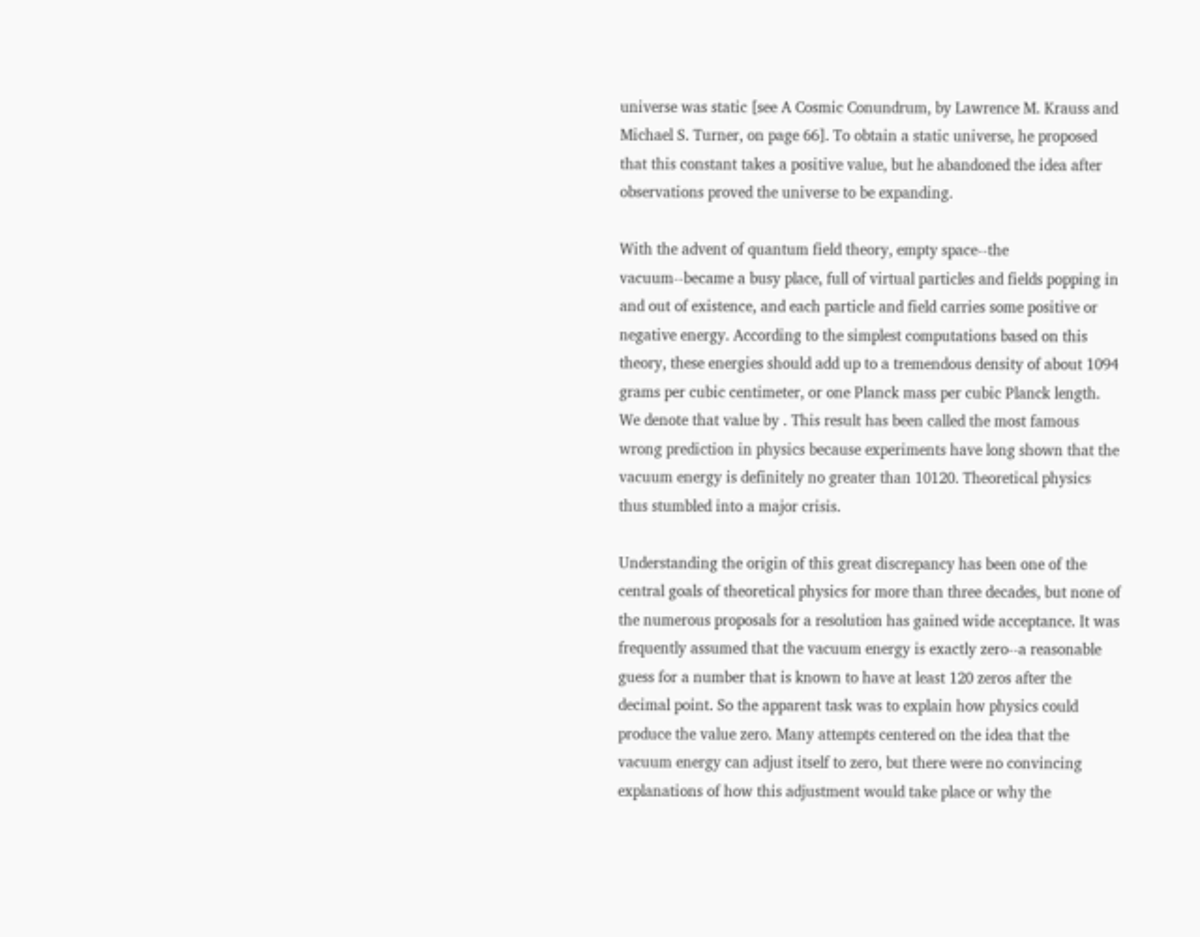universe was static [see A Cosmic Conundrum, by Lawrence M. Krauss and Michael S. Turner, on page 66]. To obtain a static universe, he proposed that this constant takes a positive value, but he abandoned the idea after observations proved the universe to be expanding.

With the advent of quantum field theory, empty space--the vacuum--became a busy place, full of virtual particles and fields popping in and out of existence, and each particle and field carries some positive or negative energy. According to the simplest computations based on this theory, these energies should add up to a tremendous density of about 1094 grams per cubic centimeter, or one Planck mass per cubic Planck length. We denote that value by . This result has been called the most famous wrong prediction in physics because experiments have long shown that the vacuum energy is definitely no greater than 10120. Theoretical physics thus stumbled into a major crisis.

Understanding the origin of this great discrepancy has been one of the central goals of theoretical physics for more than three decades, but none of the numerous proposals for a resolution has gained wide acceptance. It was frequently assumed that the vacuum energy is exactly zero--a reasonable guess for a number that is known to have at least 120 zeros after the decimal point. So the apparent task was to explain how physics could produce the value zero. Many attempts centered on the idea that the vacuum energy can adjust itself to zero, but there were no convincing explanations of how this adjustment would take place or why the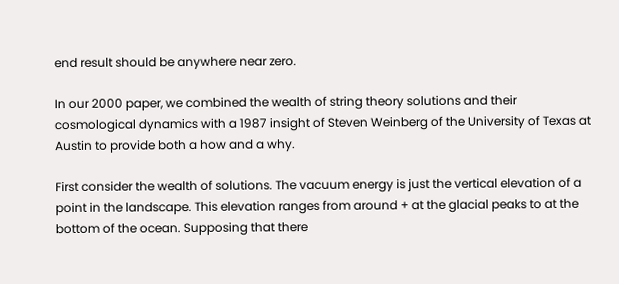end result should be anywhere near zero.

In our 2000 paper, we combined the wealth of string theory solutions and their cosmological dynamics with a 1987 insight of Steven Weinberg of the University of Texas at Austin to provide both a how and a why.

First consider the wealth of solutions. The vacuum energy is just the vertical elevation of a point in the landscape. This elevation ranges from around + at the glacial peaks to at the bottom of the ocean. Supposing that there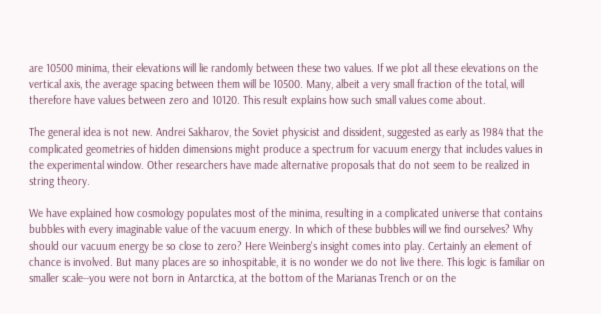are 10500 minima, their elevations will lie randomly between these two values. If we plot all these elevations on the vertical axis, the average spacing between them will be 10500. Many, albeit a very small fraction of the total, will therefore have values between zero and 10120. This result explains how such small values come about.

The general idea is not new. Andrei Sakharov, the Soviet physicist and dissident, suggested as early as 1984 that the complicated geometries of hidden dimensions might produce a spectrum for vacuum energy that includes values in the experimental window. Other researchers have made alternative proposals that do not seem to be realized in string theory.

We have explained how cosmology populates most of the minima, resulting in a complicated universe that contains bubbles with every imaginable value of the vacuum energy. In which of these bubbles will we find ourselves? Why should our vacuum energy be so close to zero? Here Weinberg's insight comes into play. Certainly an element of chance is involved. But many places are so inhospitable, it is no wonder we do not live there. This logic is familiar on smaller scale--you were not born in Antarctica, at the bottom of the Marianas Trench or on the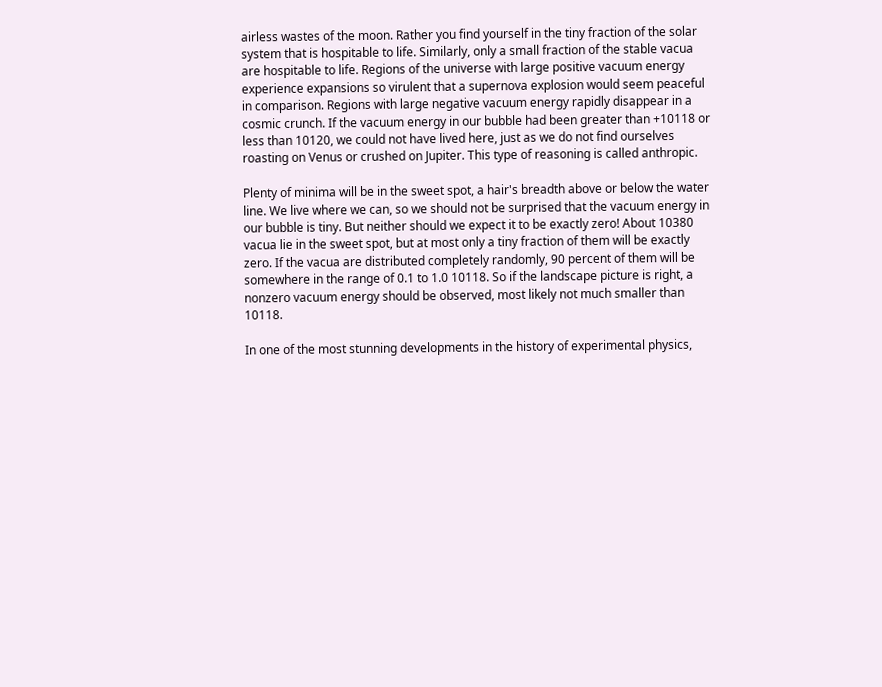airless wastes of the moon. Rather you find yourself in the tiny fraction of the solar system that is hospitable to life. Similarly, only a small fraction of the stable vacua are hospitable to life. Regions of the universe with large positive vacuum energy experience expansions so virulent that a supernova explosion would seem peaceful in comparison. Regions with large negative vacuum energy rapidly disappear in a cosmic crunch. If the vacuum energy in our bubble had been greater than +10118 or less than 10120, we could not have lived here, just as we do not find ourselves roasting on Venus or crushed on Jupiter. This type of reasoning is called anthropic.

Plenty of minima will be in the sweet spot, a hair's breadth above or below the water line. We live where we can, so we should not be surprised that the vacuum energy in our bubble is tiny. But neither should we expect it to be exactly zero! About 10380 vacua lie in the sweet spot, but at most only a tiny fraction of them will be exactly zero. If the vacua are distributed completely randomly, 90 percent of them will be somewhere in the range of 0.1 to 1.0 10118. So if the landscape picture is right, a nonzero vacuum energy should be observed, most likely not much smaller than 10118.

In one of the most stunning developments in the history of experimental physics,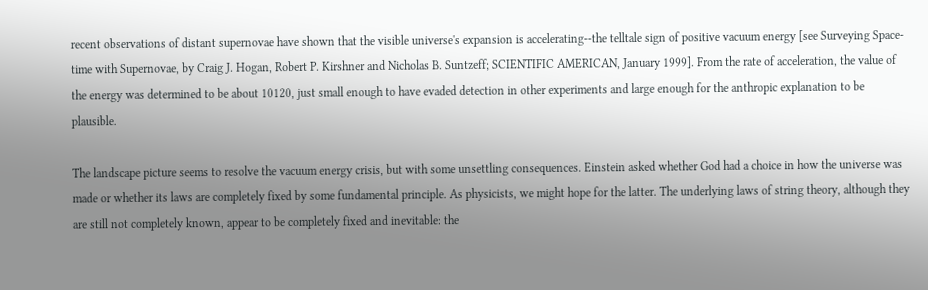recent observations of distant supernovae have shown that the visible universe's expansion is accelerating--the telltale sign of positive vacuum energy [see Surveying Space-time with Supernovae, by Craig J. Hogan, Robert P. Kirshner and Nicholas B. Suntzeff; SCIENTIFIC AMERICAN, January 1999]. From the rate of acceleration, the value of the energy was determined to be about 10120, just small enough to have evaded detection in other experiments and large enough for the anthropic explanation to be plausible.

The landscape picture seems to resolve the vacuum energy crisis, but with some unsettling consequences. Einstein asked whether God had a choice in how the universe was made or whether its laws are completely fixed by some fundamental principle. As physicists, we might hope for the latter. The underlying laws of string theory, although they are still not completely known, appear to be completely fixed and inevitable: the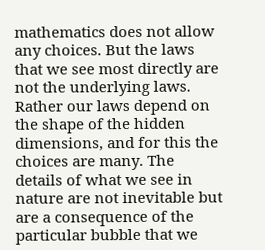mathematics does not allow any choices. But the laws that we see most directly are not the underlying laws. Rather our laws depend on the shape of the hidden dimensions, and for this the choices are many. The details of what we see in nature are not inevitable but are a consequence of the particular bubble that we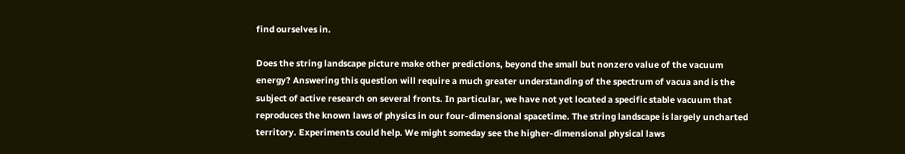find ourselves in.

Does the string landscape picture make other predictions, beyond the small but nonzero value of the vacuum energy? Answering this question will require a much greater understanding of the spectrum of vacua and is the subject of active research on several fronts. In particular, we have not yet located a specific stable vacuum that reproduces the known laws of physics in our four-dimensional spacetime. The string landscape is largely uncharted territory. Experiments could help. We might someday see the higher-dimensional physical laws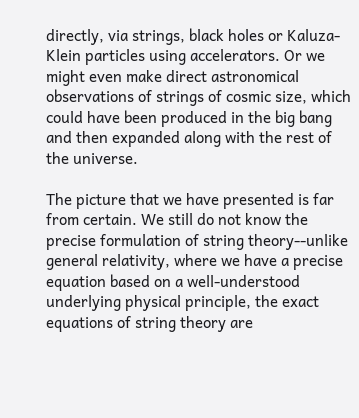directly, via strings, black holes or Kaluza-Klein particles using accelerators. Or we might even make direct astronomical observations of strings of cosmic size, which could have been produced in the big bang and then expanded along with the rest of the universe.

The picture that we have presented is far from certain. We still do not know the precise formulation of string theory--unlike general relativity, where we have a precise equation based on a well-understood underlying physical principle, the exact equations of string theory are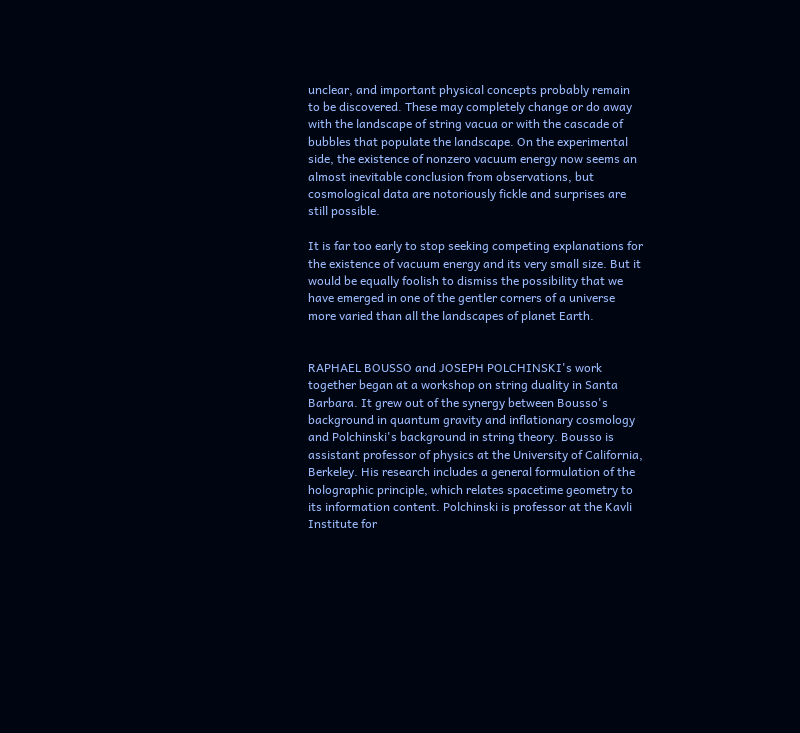unclear, and important physical concepts probably remain to be discovered. These may completely change or do away with the landscape of string vacua or with the cascade of bubbles that populate the landscape. On the experimental side, the existence of nonzero vacuum energy now seems an almost inevitable conclusion from observations, but cosmological data are notoriously fickle and surprises are still possible.

It is far too early to stop seeking competing explanations for the existence of vacuum energy and its very small size. But it would be equally foolish to dismiss the possibility that we have emerged in one of the gentler corners of a universe more varied than all the landscapes of planet Earth.


RAPHAEL BOUSSO and JOSEPH POLCHINSKI's work together began at a workshop on string duality in Santa Barbara. It grew out of the synergy between Bousso's background in quantum gravity and inflationary cosmology and Polchinski's background in string theory. Bousso is assistant professor of physics at the University of California, Berkeley. His research includes a general formulation of the holographic principle, which relates spacetime geometry to its information content. Polchinski is professor at the Kavli Institute for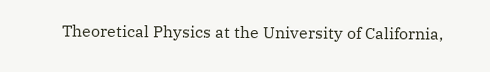Theoretical Physics at the University of California,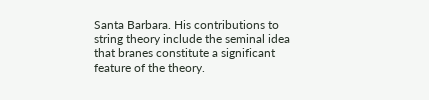Santa Barbara. His contributions to string theory include the seminal idea that branes constitute a significant feature of the theory.